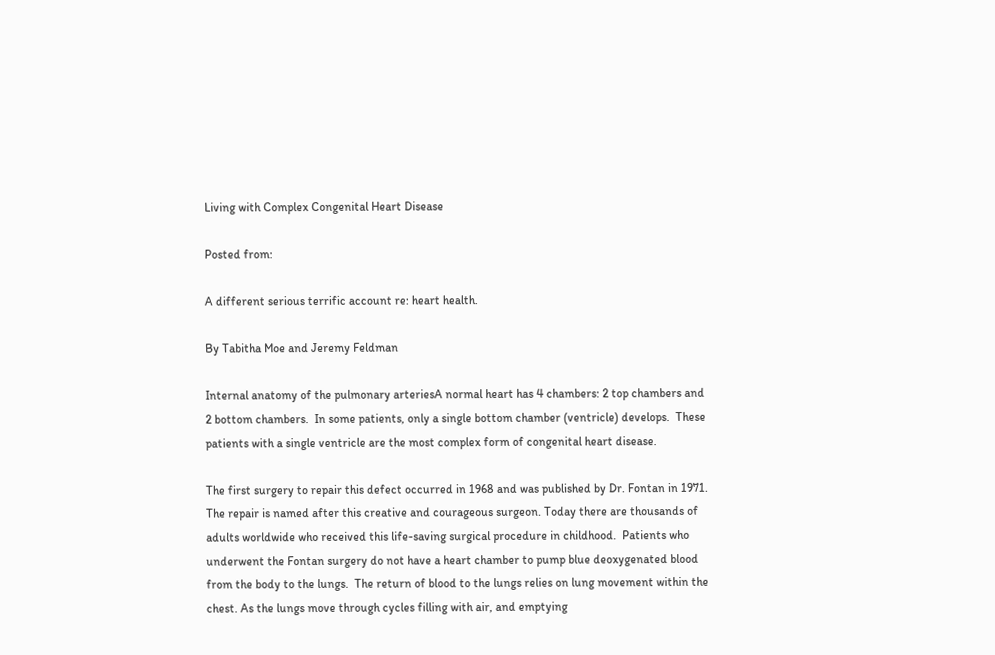Living with Complex Congenital Heart Disease

Posted from:

A different serious terrific account re: heart health.

By Tabitha Moe and Jeremy Feldman

Internal anatomy of the pulmonary arteriesA normal heart has 4 chambers: 2 top chambers and 2 bottom chambers.  In some patients, only a single bottom chamber (ventricle) develops.  These patients with a single ventricle are the most complex form of congenital heart disease.

The first surgery to repair this defect occurred in 1968 and was published by Dr. Fontan in 1971.  The repair is named after this creative and courageous surgeon. Today there are thousands of adults worldwide who received this life-saving surgical procedure in childhood.  Patients who underwent the Fontan surgery do not have a heart chamber to pump blue deoxygenated blood from the body to the lungs.  The return of blood to the lungs relies on lung movement within the chest. As the lungs move through cycles filling with air, and emptying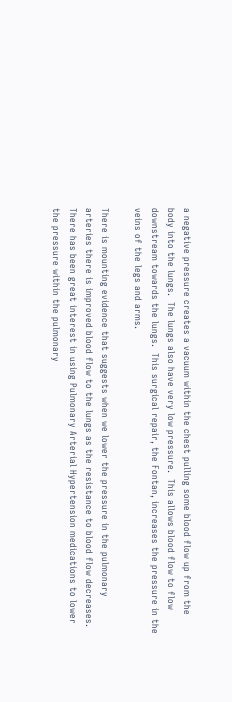a negative pressure creates a vacuum within the chest pulling some blood flow up from the body into the lungs.  The lungs also have very low pressure.  This allows blood flow to flow downstream towards the lungs.  This surgical repair, the Fontan, increases the pressure in the veins of the legs and arms.

There is mounting evidence that suggests when we lower the pressure in the pulmonary arteries there is improved blood flow to the lungs as the resistance to blood flow decreases. There has been great interest in using Pulmonary Arterial Hypertension medications to lower the pressure within the pulmonary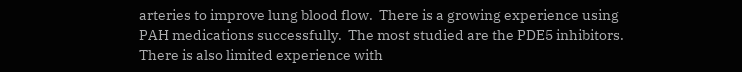arteries to improve lung blood flow.  There is a growing experience using PAH medications successfully.  The most studied are the PDE5 inhibitors.  There is also limited experience with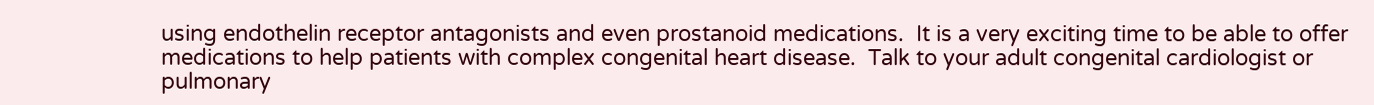using endothelin receptor antagonists and even prostanoid medications.  It is a very exciting time to be able to offer medications to help patients with complex congenital heart disease.  Talk to your adult congenital cardiologist or pulmonary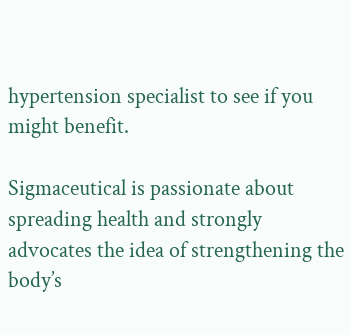hypertension specialist to see if you might benefit.

Sigmaceutical is passionate about spreading health and strongly advocates the idea of strengthening the body’s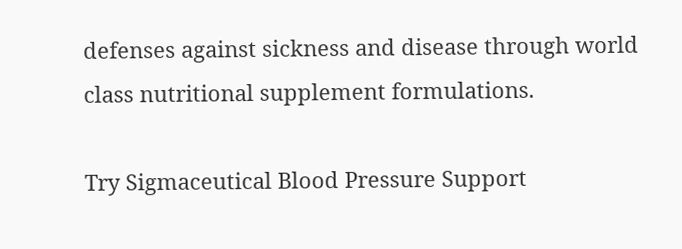defenses against sickness and disease through world class nutritional supplement formulations.

Try Sigmaceutical Blood Pressure Support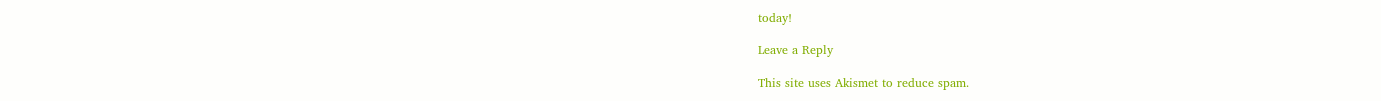today!

Leave a Reply

This site uses Akismet to reduce spam.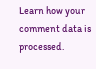Learn how your comment data is processed.